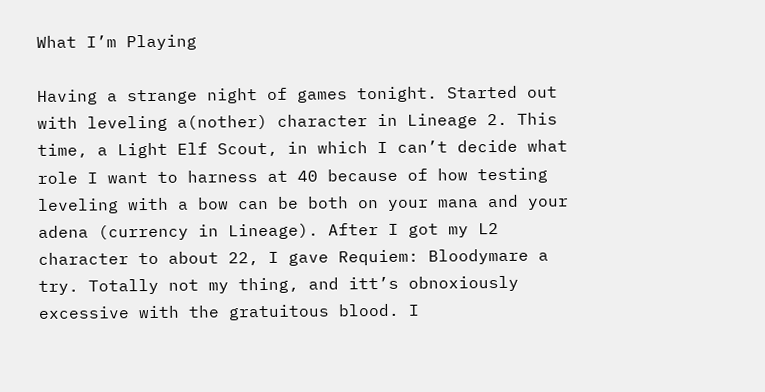What I’m Playing

Having a strange night of games tonight. Started out with leveling a(nother) character in Lineage 2. This time, a Light Elf Scout, in which I can’t decide what role I want to harness at 40 because of how testing leveling with a bow can be both on your mana and your adena (currency in Lineage). After I got my L2 character to about 22, I gave Requiem: Bloodymare a try. Totally not my thing, and itt’s obnoxiously excessive with the gratuitous blood. I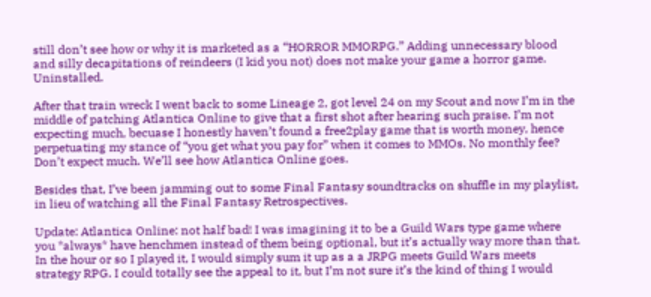still don’t see how or why it is marketed as a “HORROR MMORPG.” Adding unnecessary blood and silly decapitations of reindeers (I kid you not) does not make your game a horror game. Uninstalled.

After that train wreck I went back to some Lineage 2, got level 24 on my Scout and now I’m in the middle of patching Atlantica Online to give that a first shot after hearing such praise. I’m not expecting much, becuase I honestly haven’t found a free2play game that is worth money, hence perpetuating my stance of “you get what you pay for” when it comes to MMOs. No monthly fee? Don’t expect much. We’ll see how Atlantica Online goes.

Besides that, I’ve been jamming out to some Final Fantasy soundtracks on shuffle in my playlist, in lieu of watching all the Final Fantasy Retrospectives.

Update: Atlantica Online: not half bad! I was imagining it to be a Guild Wars type game where you *always* have henchmen instead of them being optional, but it’s actually way more than that. In the hour or so I played it, I would simply sum it up as a a JRPG meets Guild Wars meets strategy RPG. I could totally see the appeal to it, but I’m not sure it’s the kind of thing I would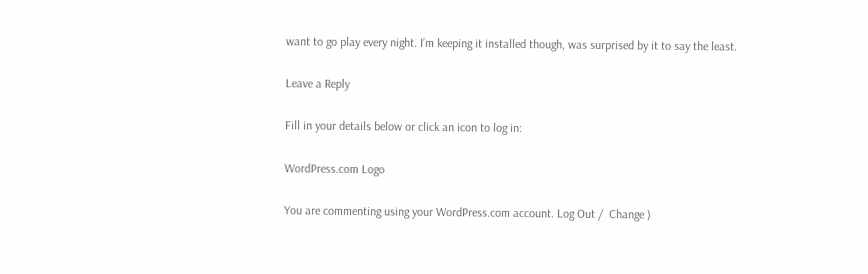want to go play every night. I’m keeping it installed though, was surprised by it to say the least.

Leave a Reply

Fill in your details below or click an icon to log in:

WordPress.com Logo

You are commenting using your WordPress.com account. Log Out /  Change )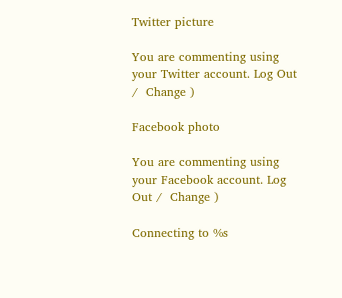Twitter picture

You are commenting using your Twitter account. Log Out /  Change )

Facebook photo

You are commenting using your Facebook account. Log Out /  Change )

Connecting to %s